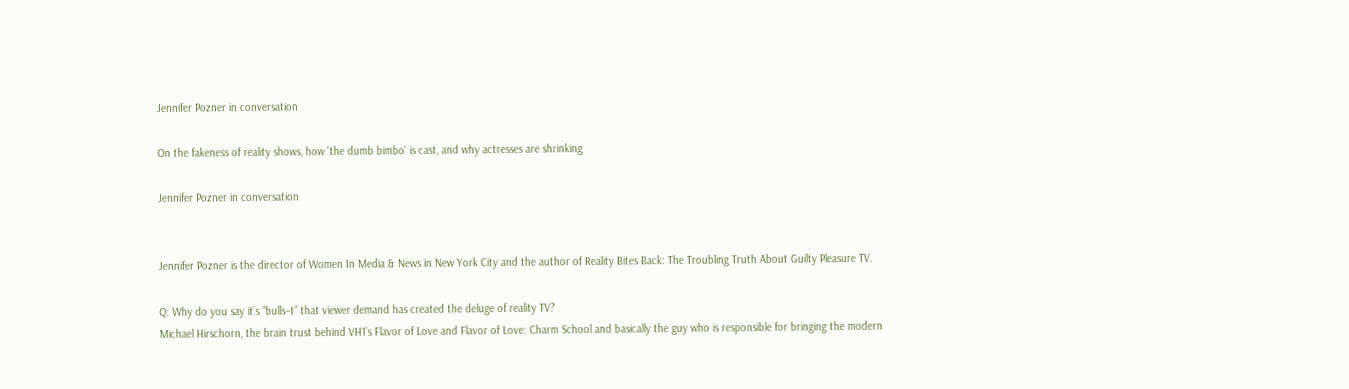Jennifer Pozner in conversation

On the fakeness of reality shows, how 'the dumb bimbo' is cast, and why actresses are shrinking

Jennifer Pozner in conversation


Jennifer Pozner is the director of Women In Media & News in New York City and the author of Reality Bites Back: The Troubling Truth About Guilty Pleasure TV.

Q: Why do you say it’s “bulls–t” that viewer demand has created the deluge of reality TV?
Michael Hirschorn, the brain trust behind VH1’s Flavor of Love and Flavor of Love: Charm School and basically the guy who is responsible for bringing the modern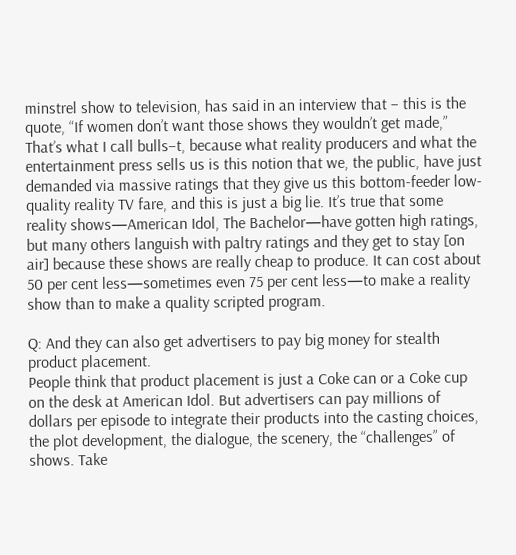minstrel show to television, has said in an interview that – this is the quote, “If women don’t want those shows they wouldn’t get made,” That’s what I call bulls–t, because what reality producers and what the entertainment press sells us is this notion that we, the public, have just demanded via massive ratings that they give us this bottom-feeder low-quality reality TV fare, and this is just a big lie. It’s true that some reality shows—American Idol, The Bachelor—have gotten high ratings, but many others languish with paltry ratings and they get to stay [on air] because these shows are really cheap to produce. It can cost about 50 per cent less—sometimes even 75 per cent less—to make a reality show than to make a quality scripted program.

Q: And they can also get advertisers to pay big money for stealth product placement.
People think that product placement is just a Coke can or a Coke cup on the desk at American Idol. But advertisers can pay millions of dollars per episode to integrate their products into the casting choices, the plot development, the dialogue, the scenery, the “challenges” of shows. Take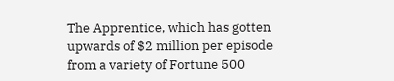The Apprentice, which has gotten upwards of $2 million per episode from a variety of Fortune 500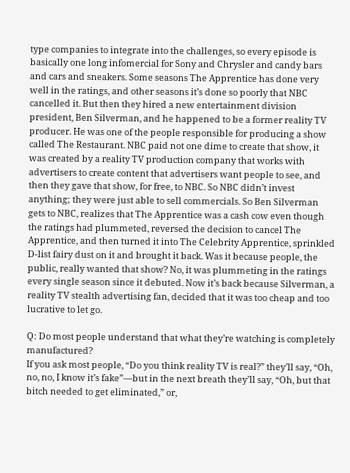type companies to integrate into the challenges, so every episode is basically one long infomercial for Sony and Chrysler and candy bars and cars and sneakers. Some seasons The Apprentice has done very well in the ratings, and other seasons it’s done so poorly that NBC cancelled it. But then they hired a new entertainment division president, Ben Silverman, and he happened to be a former reality TV producer. He was one of the people responsible for producing a show called The Restaurant. NBC paid not one dime to create that show, it was created by a reality TV production company that works with advertisers to create content that advertisers want people to see, and then they gave that show, for free, to NBC. So NBC didn’t invest anything; they were just able to sell commercials. So Ben Silverman gets to NBC, realizes that The Apprentice was a cash cow even though the ratings had plummeted, reversed the decision to cancel The Apprentice, and then turned it into The Celebrity Apprentice, sprinkled D-list fairy dust on it and brought it back. Was it because people, the public, really wanted that show? No, it was plummeting in the ratings every single season since it debuted. Now it’s back because Silverman, a reality TV stealth advertising fan, decided that it was too cheap and too lucrative to let go.

Q: Do most people understand that what they’re watching is completely manufactured?
If you ask most people, “Do you think reality TV is real?” they’ll say, “Oh, no, no, I know it’s fake”—but in the next breath they’ll say, “Oh, but that bitch needed to get eliminated,” or,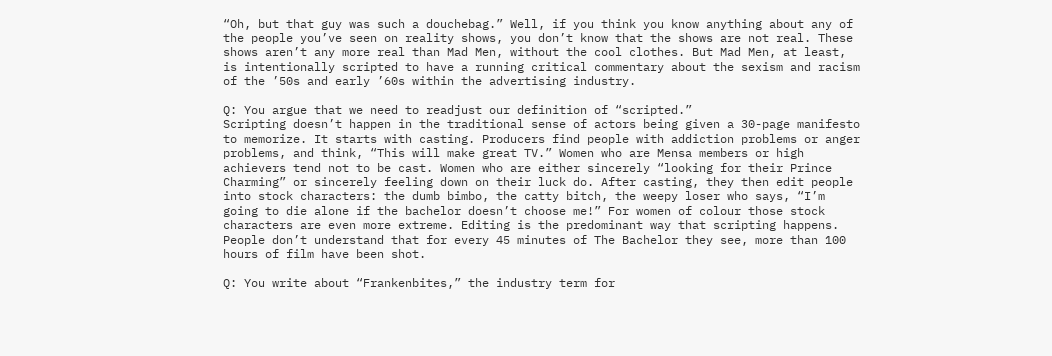“Oh, but that guy was such a douchebag.” Well, if you think you know anything about any of the people you’ve seen on reality shows, you don’t know that the shows are not real. These shows aren’t any more real than Mad Men, without the cool clothes. But Mad Men, at least, is intentionally scripted to have a running critical commentary about the sexism and racism of the ’50s and early ’60s within the advertising industry.

Q: You argue that we need to readjust our definition of “scripted.”
Scripting doesn’t happen in the traditional sense of actors being given a 30-page manifesto to memorize. It starts with casting. Producers find people with addiction problems or anger problems, and think, “This will make great TV.” Women who are Mensa members or high achievers tend not to be cast. Women who are either sincerely “looking for their Prince Charming” or sincerely feeling down on their luck do. After casting, they then edit people into stock characters: the dumb bimbo, the catty bitch, the weepy loser who says, “I’m going to die alone if the bachelor doesn’t choose me!” For women of colour those stock characters are even more extreme. Editing is the predominant way that scripting happens. People don’t understand that for every 45 minutes of The Bachelor they see, more than 100 hours of film have been shot.

Q: You write about “Frankenbites,” the industry term for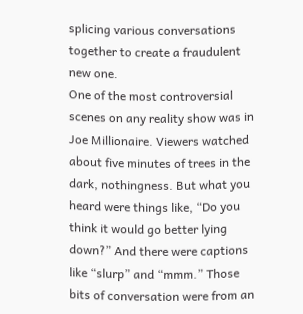splicing various conversations together to create a fraudulent new one.
One of the most controversial scenes on any reality show was in Joe Millionaire. Viewers watched about five minutes of trees in the dark, nothingness. But what you heard were things like, “Do you think it would go better lying down?” And there were captions like “slurp” and “mmm.” Those bits of conversation were from an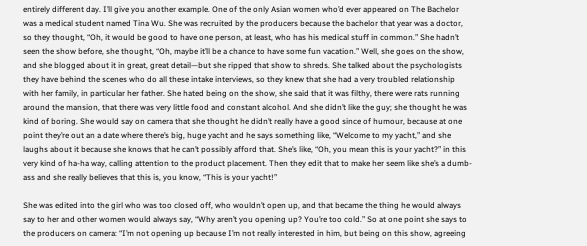entirely different day. I’ll give you another example. One of the only Asian women who’d ever appeared on The Bachelor was a medical student named Tina Wu. She was recruited by the producers because the bachelor that year was a doctor, so they thought, “Oh, it would be good to have one person, at least, who has his medical stuff in common.” She hadn’t seen the show before, she thought, “Oh, maybe it’ll be a chance to have some fun vacation.” Well, she goes on the show, and she blogged about it in great, great detail—but she ripped that show to shreds. She talked about the psychologists they have behind the scenes who do all these intake interviews, so they knew that she had a very troubled relationship with her family, in particular her father. She hated being on the show, she said that it was filthy, there were rats running around the mansion, that there was very little food and constant alcohol. And she didn’t like the guy; she thought he was kind of boring. She would say on camera that she thought he didn’t really have a good since of humour, because at one point they’re out an a date where there’s big, huge yacht and he says something like, “Welcome to my yacht,” and she laughs about it because she knows that he can’t possibly afford that. She’s like, “Oh, you mean this is your yacht?” in this very kind of ha-ha way, calling attention to the product placement. Then they edit that to make her seem like she’s a dumb-ass and she really believes that this is, you know, “This is your yacht!”

She was edited into the girl who was too closed off, who wouldn’t open up, and that became the thing he would always say to her and other women would always say, “Why aren’t you opening up? You’re too cold.” So at one point she says to the producers on camera: “I’m not opening up because I’m not really interested in him, but being on this show, agreeing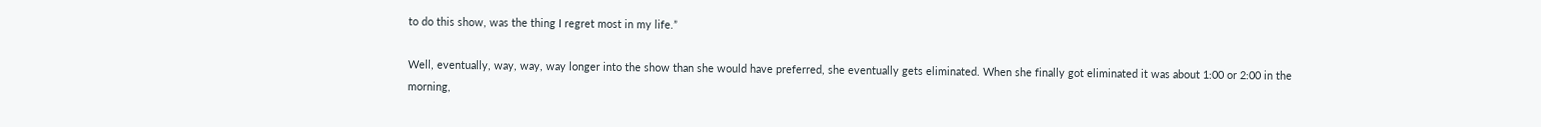to do this show, was the thing I regret most in my life.”

Well, eventually, way, way, way longer into the show than she would have preferred, she eventually gets eliminated. When she finally got eliminated it was about 1:00 or 2:00 in the morning,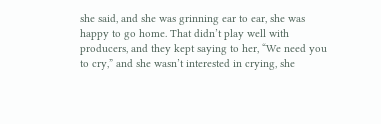she said, and she was grinning ear to ear, she was happy to go home. That didn’t play well with producers, and they kept saying to her, “We need you to cry,” and she wasn’t interested in crying, she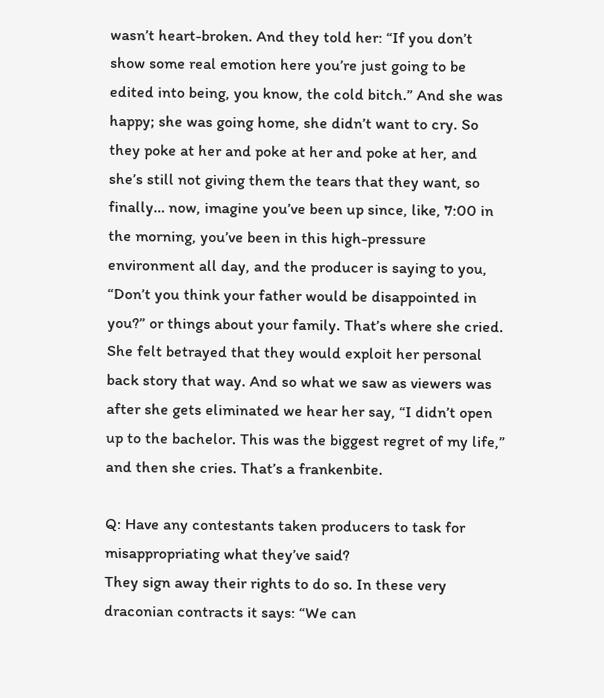wasn’t heart-broken. And they told her: “If you don’t show some real emotion here you’re just going to be edited into being, you know, the cold bitch.” And she was happy; she was going home, she didn’t want to cry. So they poke at her and poke at her and poke at her, and she’s still not giving them the tears that they want, so finally… now, imagine you’ve been up since, like, 7:00 in the morning, you’ve been in this high-pressure environment all day, and the producer is saying to you, “Don’t you think your father would be disappointed in you?” or things about your family. That’s where she cried. She felt betrayed that they would exploit her personal back story that way. And so what we saw as viewers was after she gets eliminated we hear her say, “I didn’t open up to the bachelor. This was the biggest regret of my life,” and then she cries. That’s a frankenbite.

Q: Have any contestants taken producers to task for misappropriating what they’ve said?
They sign away their rights to do so. In these very draconian contracts it says: “We can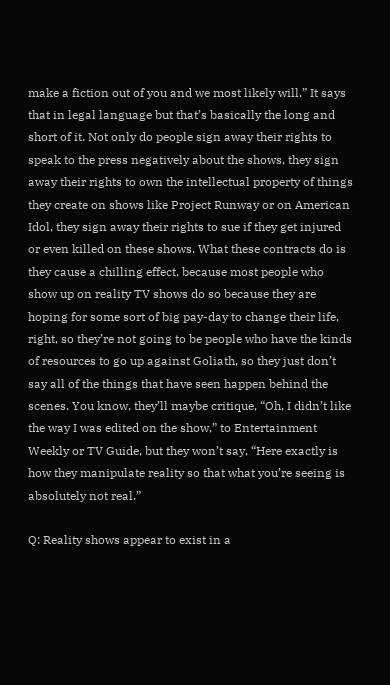make a fiction out of you and we most likely will.” It says that in legal language but that’s basically the long and short of it. Not only do people sign away their rights to speak to the press negatively about the shows, they sign away their rights to own the intellectual property of things they create on shows like Project Runway or on American Idol, they sign away their rights to sue if they get injured or even killed on these shows. What these contracts do is they cause a chilling effect, because most people who show up on reality TV shows do so because they are hoping for some sort of big pay-day to change their life, right, so they’re not going to be people who have the kinds of resources to go up against Goliath, so they just don’t say all of the things that have seen happen behind the scenes. You know, they’ll maybe critique, “Oh, I didn’t like the way I was edited on the show,” to Entertainment Weekly or TV Guide, but they won’t say, “Here exactly is how they manipulate reality so that what you’re seeing is absolutely not real.”

Q: Reality shows appear to exist in a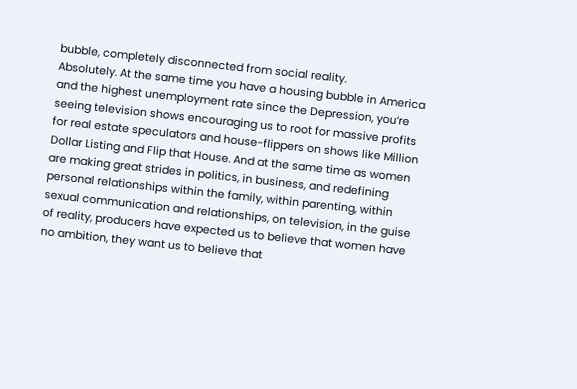bubble, completely disconnected from social reality.
Absolutely. At the same time you have a housing bubble in America and the highest unemployment rate since the Depression, you’re seeing television shows encouraging us to root for massive profits for real estate speculators and house-flippers on shows like Million Dollar Listing and Flip that House. And at the same time as women are making great strides in politics, in business, and redefining personal relationships within the family, within parenting, within sexual communication and relationships, on television, in the guise of reality, producers have expected us to believe that women have no ambition, they want us to believe that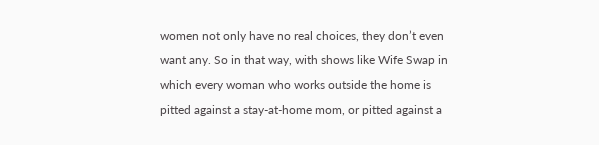women not only have no real choices, they don’t even want any. So in that way, with shows like Wife Swap in which every woman who works outside the home is pitted against a stay-at-home mom, or pitted against a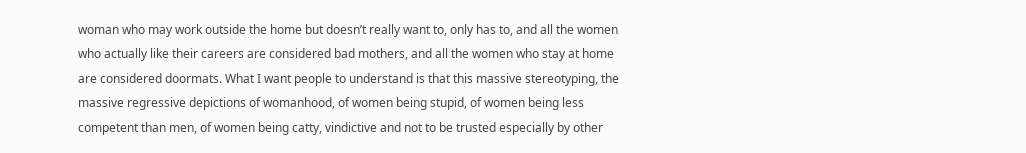woman who may work outside the home but doesn’t really want to, only has to, and all the women who actually like their careers are considered bad mothers, and all the women who stay at home are considered doormats. What I want people to understand is that this massive stereotyping, the massive regressive depictions of womanhood, of women being stupid, of women being less competent than men, of women being catty, vindictive and not to be trusted especially by other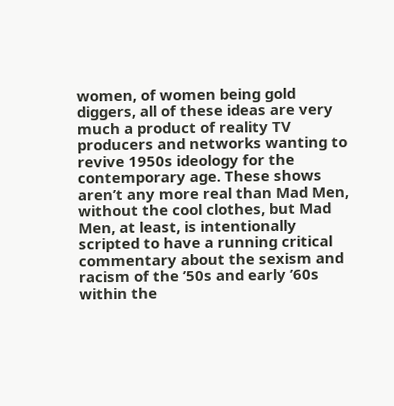women, of women being gold diggers, all of these ideas are very much a product of reality TV producers and networks wanting to revive 1950s ideology for the contemporary age. These shows aren’t any more real than Mad Men, without the cool clothes, but Mad Men, at least, is intentionally scripted to have a running critical commentary about the sexism and racism of the ’50s and early ’60s within the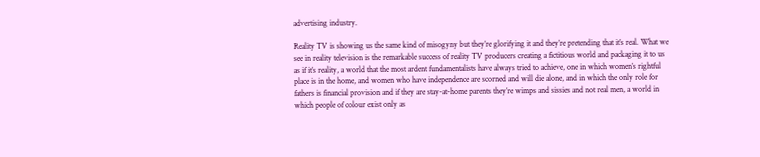advertising industry.

Reality TV is showing us the same kind of misogyny but they’re glorifying it and they’re pretending that it’s real. What we see in reality television is the remarkable success of reality TV producers creating a fictitious world and packaging it to us as if it’s reality, a world that the most ardent fundamentalists have always tried to achieve, one in which women’s rightful place is in the home, and women who have independence are scorned and will die alone, and in which the only role for fathers is financial provision and if they are stay-at-home parents they’re wimps and sissies and not real men, a world in which people of colour exist only as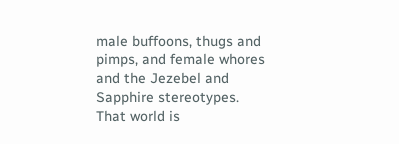male buffoons, thugs and pimps, and female whores and the Jezebel and Sapphire stereotypes. That world is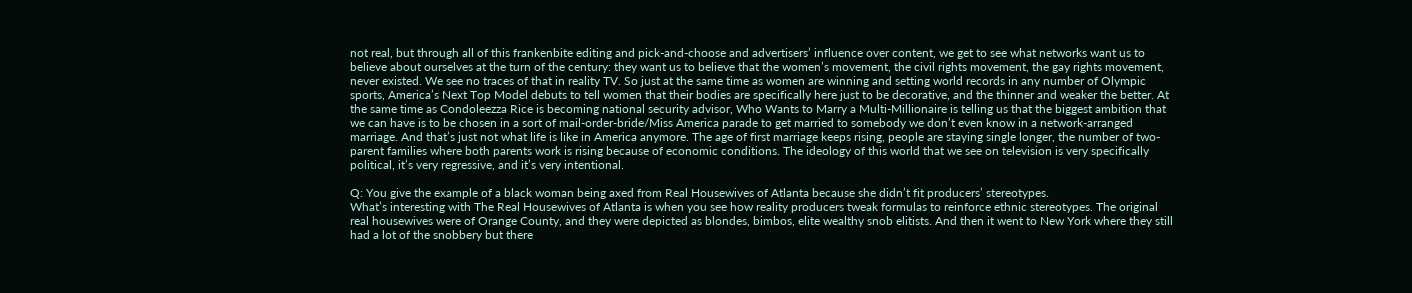not real, but through all of this frankenbite editing and pick-and-choose and advertisers’ influence over content, we get to see what networks want us to believe about ourselves at the turn of the century: they want us to believe that the women’s movement, the civil rights movement, the gay rights movement, never existed. We see no traces of that in reality TV. So just at the same time as women are winning and setting world records in any number of Olympic sports, America’s Next Top Model debuts to tell women that their bodies are specifically here just to be decorative, and the thinner and weaker the better. At the same time as Condoleezza Rice is becoming national security advisor, Who Wants to Marry a Multi-Millionaire is telling us that the biggest ambition that we can have is to be chosen in a sort of mail-order-bride/Miss America parade to get married to somebody we don’t even know in a network-arranged marriage. And that’s just not what life is like in America anymore. The age of first marriage keeps rising, people are staying single longer, the number of two-parent families where both parents work is rising because of economic conditions. The ideology of this world that we see on television is very specifically political, it’s very regressive, and it’s very intentional.

Q: You give the example of a black woman being axed from Real Housewives of Atlanta because she didn’t fit producers’ stereotypes.
What’s interesting with The Real Housewives of Atlanta is when you see how reality producers tweak formulas to reinforce ethnic stereotypes. The original real housewives were of Orange County, and they were depicted as blondes, bimbos, elite wealthy snob elitists. And then it went to New York where they still had a lot of the snobbery but there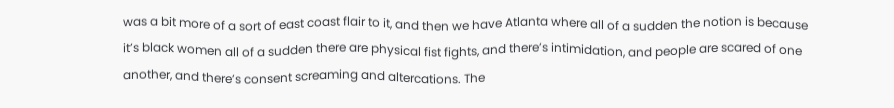was a bit more of a sort of east coast flair to it, and then we have Atlanta where all of a sudden the notion is because it’s black women all of a sudden there are physical fist fights, and there’s intimidation, and people are scared of one another, and there’s consent screaming and altercations. The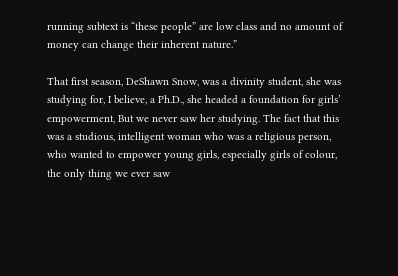running subtext is “these people” are low class and no amount of money can change their inherent nature.”

That first season, DeShawn Snow, was a divinity student, she was studying for, I believe, a Ph.D., she headed a foundation for girls’ empowerment, But we never saw her studying. The fact that this was a studious, intelligent woman who was a religious person, who wanted to empower young girls, especially girls of colour, the only thing we ever saw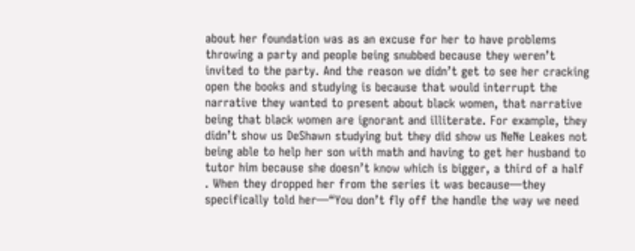about her foundation was as an excuse for her to have problems throwing a party and people being snubbed because they weren’t invited to the party. And the reason we didn’t get to see her cracking open the books and studying is because that would interrupt the narrative they wanted to present about black women, that narrative being that black women are ignorant and illiterate. For example, they didn’t show us DeShawn studying but they did show us NeNe Leakes not being able to help her son with math and having to get her husband to tutor him because she doesn’t know which is bigger, a third of a half . When they dropped her from the series it was because—they specifically told her—“You don’t fly off the handle the way we need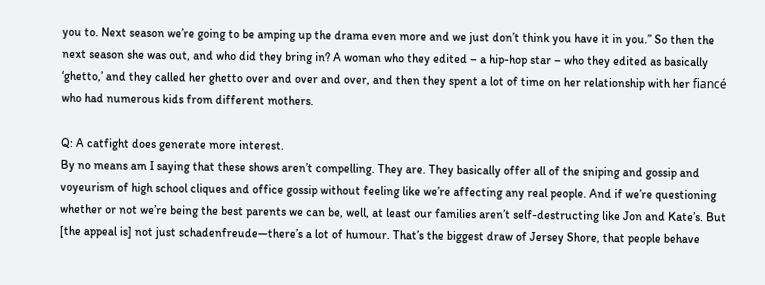you to. Next season we’re going to be amping up the drama even more and we just don’t think you have it in you.” So then the next season she was out, and who did they bring in? A woman who they edited – a hip-hop star – who they edited as basically ‘ghetto,’ and they called her ghetto over and over and over, and then they spent a lot of time on her relationship with her fiancé who had numerous kids from different mothers.

Q: A catfight does generate more interest.
By no means am I saying that these shows aren’t compelling. They are. They basically offer all of the sniping and gossip and voyeurism of high school cliques and office gossip without feeling like we’re affecting any real people. And if we’re questioning whether or not we’re being the best parents we can be, well, at least our families aren’t self-destructing like Jon and Kate’s. But [the appeal is] not just schadenfreude—there’s a lot of humour. That’s the biggest draw of Jersey Shore, that people behave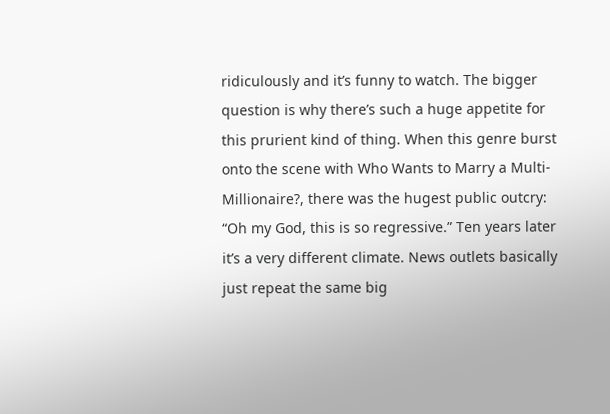ridiculously and it’s funny to watch. The bigger question is why there’s such a huge appetite for this prurient kind of thing. When this genre burst onto the scene with Who Wants to Marry a Multi-Millionaire?, there was the hugest public outcry: “Oh my God, this is so regressive.” Ten years later it’s a very different climate. News outlets basically just repeat the same big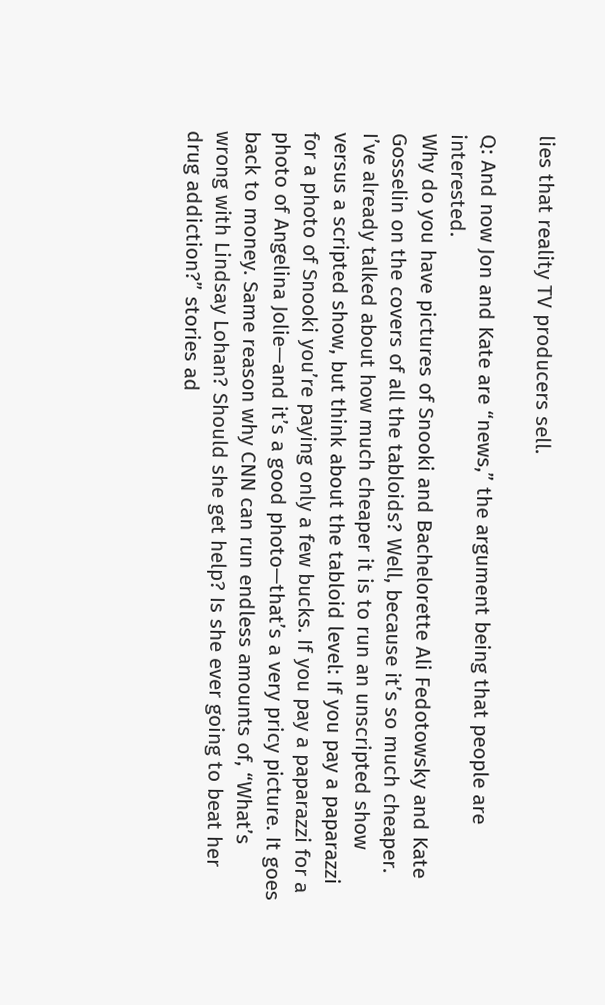lies that reality TV producers sell.

Q: And now Jon and Kate are “news,” the argument being that people are interested.
Why do you have pictures of Snooki and Bachelorette Ali Fedotowsky and Kate Gosselin on the covers of all the tabloids? Well, because it’s so much cheaper. I’ve already talked about how much cheaper it is to run an unscripted show versus a scripted show, but think about the tabloid level: If you pay a paparazzi for a photo of Snooki you’re paying only a few bucks. If you pay a paparazzi for a photo of Angelina Jolie—and it’s a good photo—that’s a very pricy picture. It goes back to money. Same reason why CNN can run endless amounts of, “What’s wrong with Lindsay Lohan? Should she get help? Is she ever going to beat her drug addiction?” stories ad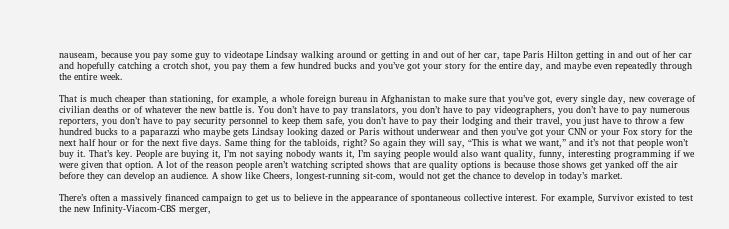nauseam, because you pay some guy to videotape Lindsay walking around or getting in and out of her car, tape Paris Hilton getting in and out of her car and hopefully catching a crotch shot, you pay them a few hundred bucks and you’ve got your story for the entire day, and maybe even repeatedly through the entire week.

That is much cheaper than stationing, for example, a whole foreign bureau in Afghanistan to make sure that you’ve got, every single day, new coverage of civilian deaths or of whatever the new battle is. You don’t have to pay translators, you don’t have to pay videographers, you don’t have to pay numerous reporters, you don’t have to pay security personnel to keep them safe, you don’t have to pay their lodging and their travel, you just have to throw a few hundred bucks to a paparazzi who maybe gets Lindsay looking dazed or Paris without underwear and then you’ve got your CNN or your Fox story for the next half hour or for the next five days. Same thing for the tabloids, right? So again they will say, “This is what we want,” and it’s not that people won’t buy it. That’s key. People are buying it, I’m not saying nobody wants it, I’m saying people would also want quality, funny, interesting programming if we were given that option. A lot of the reason people aren’t watching scripted shows that are quality options is because those shows get yanked off the air before they can develop an audience. A show like Cheers, longest-running sit-com, would not get the chance to develop in today’s market.

There’s often a massively financed campaign to get us to believe in the appearance of spontaneous collective interest. For example, Survivor existed to test the new Infinity-Viacom-CBS merger,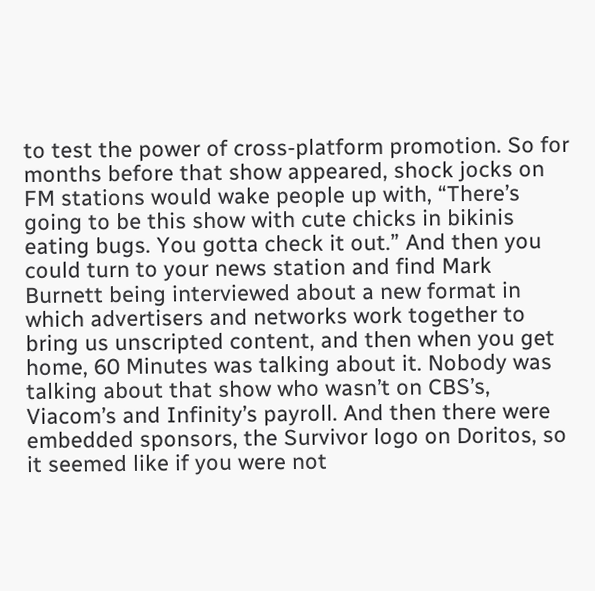to test the power of cross-platform promotion. So for months before that show appeared, shock jocks on FM stations would wake people up with, “There’s going to be this show with cute chicks in bikinis eating bugs. You gotta check it out.” And then you could turn to your news station and find Mark Burnett being interviewed about a new format in which advertisers and networks work together to bring us unscripted content, and then when you get home, 60 Minutes was talking about it. Nobody was talking about that show who wasn’t on CBS’s, Viacom’s and Infinity’s payroll. And then there were embedded sponsors, the Survivor logo on Doritos, so it seemed like if you were not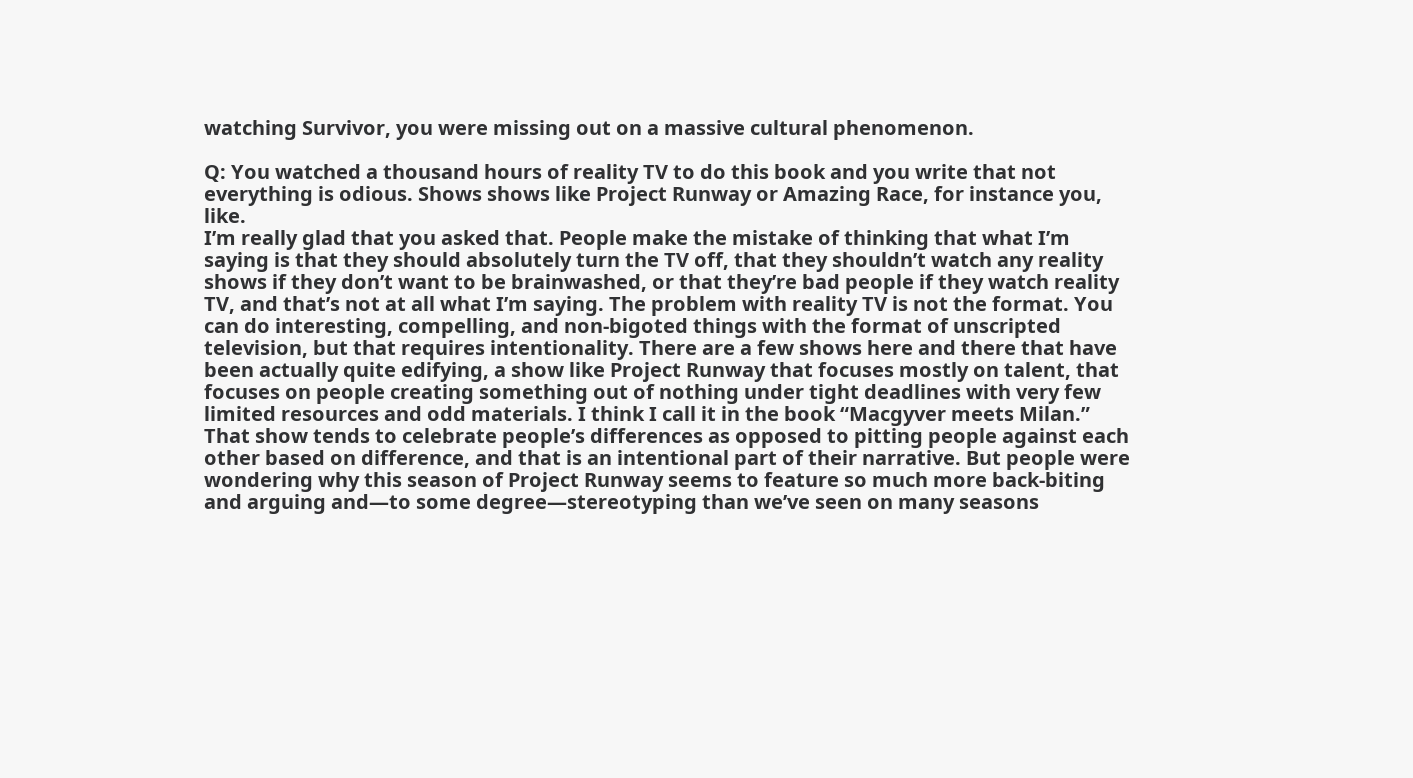watching Survivor, you were missing out on a massive cultural phenomenon.

Q: You watched a thousand hours of reality TV to do this book and you write that not everything is odious. Shows shows like Project Runway or Amazing Race, for instance you, like.
I’m really glad that you asked that. People make the mistake of thinking that what I’m saying is that they should absolutely turn the TV off, that they shouldn’t watch any reality shows if they don’t want to be brainwashed, or that they’re bad people if they watch reality TV, and that’s not at all what I’m saying. The problem with reality TV is not the format. You can do interesting, compelling, and non-bigoted things with the format of unscripted television, but that requires intentionality. There are a few shows here and there that have been actually quite edifying, a show like Project Runway that focuses mostly on talent, that focuses on people creating something out of nothing under tight deadlines with very few limited resources and odd materials. I think I call it in the book “Macgyver meets Milan.” That show tends to celebrate people’s differences as opposed to pitting people against each other based on difference, and that is an intentional part of their narrative. But people were wondering why this season of Project Runway seems to feature so much more back-biting and arguing and—to some degree—stereotyping than we’ve seen on many seasons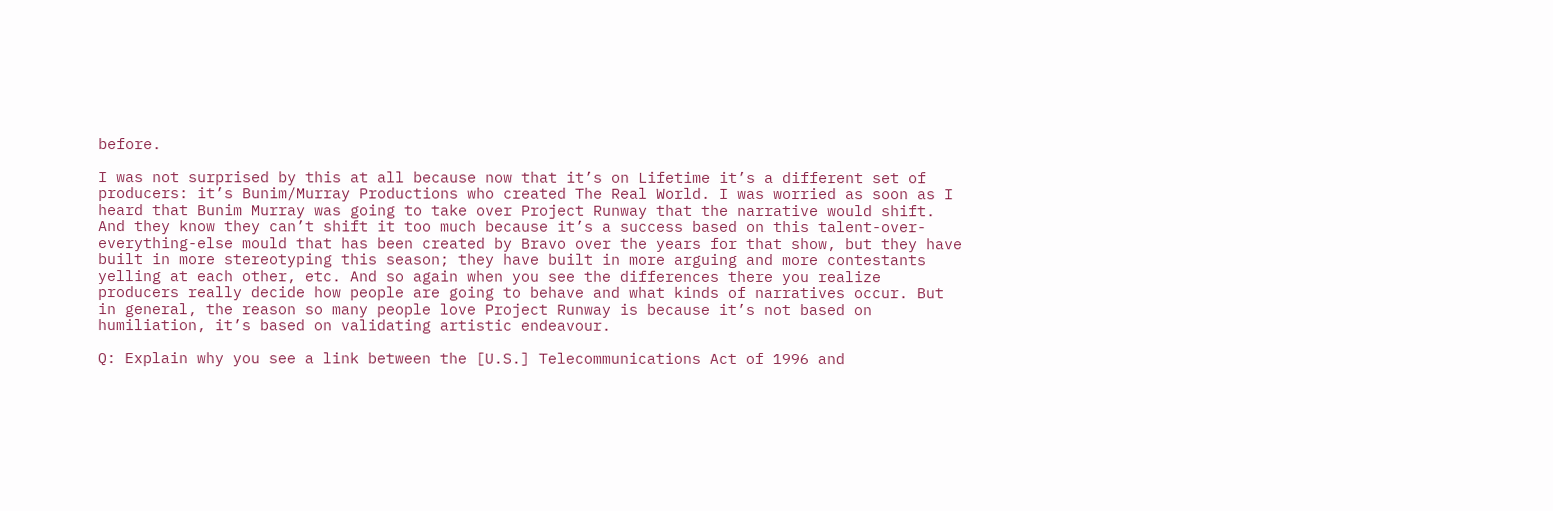before.

I was not surprised by this at all because now that it’s on Lifetime it’s a different set of producers: it’s Bunim/Murray Productions who created The Real World. I was worried as soon as I heard that Bunim Murray was going to take over Project Runway that the narrative would shift. And they know they can’t shift it too much because it’s a success based on this talent-over-everything-else mould that has been created by Bravo over the years for that show, but they have built in more stereotyping this season; they have built in more arguing and more contestants yelling at each other, etc. And so again when you see the differences there you realize producers really decide how people are going to behave and what kinds of narratives occur. But in general, the reason so many people love Project Runway is because it’s not based on humiliation, it’s based on validating artistic endeavour.

Q: Explain why you see a link between the [U.S.] Telecommunications Act of 1996 and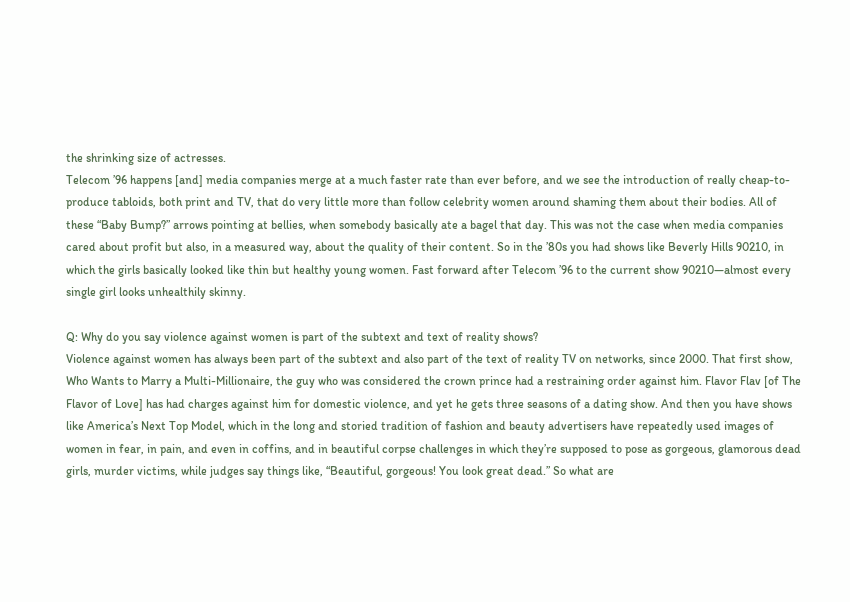the shrinking size of actresses.
Telecom ’96 happens [and] media companies merge at a much faster rate than ever before, and we see the introduction of really cheap-to-produce tabloids, both print and TV, that do very little more than follow celebrity women around shaming them about their bodies. All of these “Baby Bump?” arrows pointing at bellies, when somebody basically ate a bagel that day. This was not the case when media companies cared about profit but also, in a measured way, about the quality of their content. So in the ’80s you had shows like Beverly Hills 90210, in which the girls basically looked like thin but healthy young women. Fast forward after Telecom ’96 to the current show 90210—almost every single girl looks unhealthily skinny.

Q: Why do you say violence against women is part of the subtext and text of reality shows?
Violence against women has always been part of the subtext and also part of the text of reality TV on networks, since 2000. That first show, Who Wants to Marry a Multi-Millionaire, the guy who was considered the crown prince had a restraining order against him. Flavor Flav [of The Flavor of Love] has had charges against him for domestic violence, and yet he gets three seasons of a dating show. And then you have shows like America’s Next Top Model, which in the long and storied tradition of fashion and beauty advertisers have repeatedly used images of women in fear, in pain, and even in coffins, and in beautiful corpse challenges in which they’re supposed to pose as gorgeous, glamorous dead girls, murder victims, while judges say things like, “Beautiful, gorgeous! You look great dead.” So what are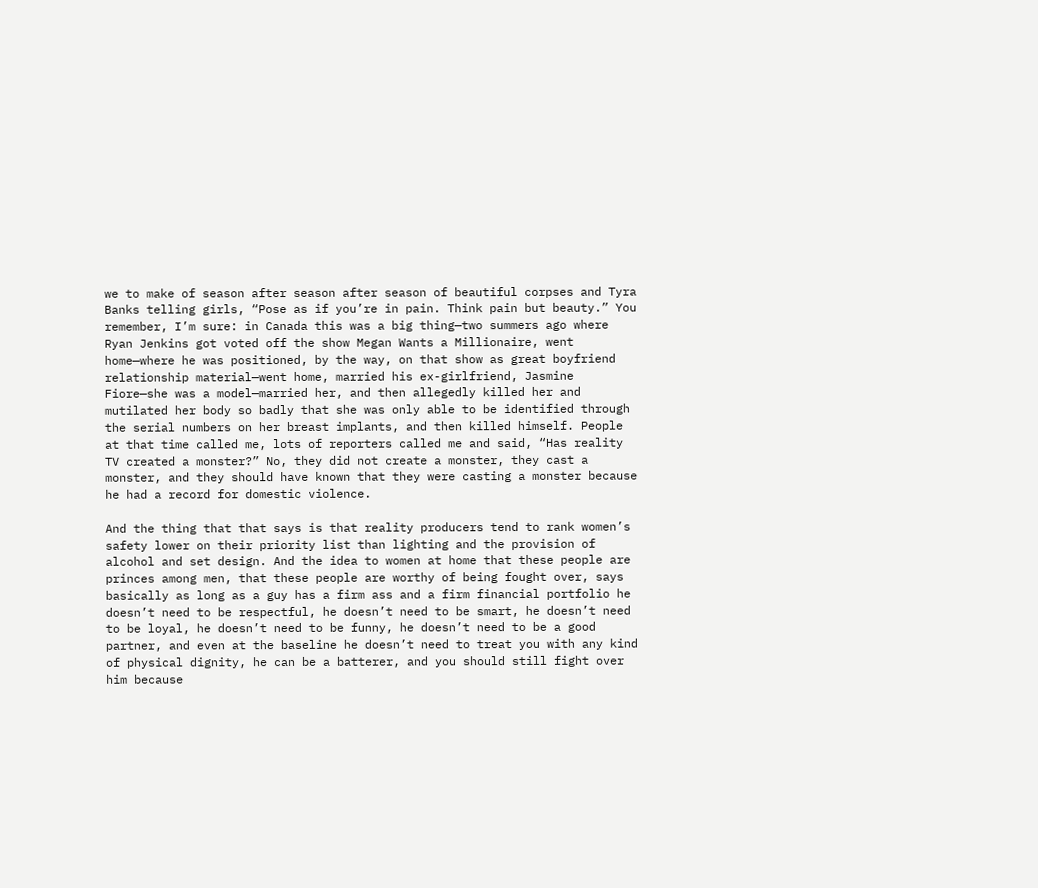we to make of season after season after season of beautiful corpses and Tyra Banks telling girls, “Pose as if you’re in pain. Think pain but beauty.” You remember, I’m sure: in Canada this was a big thing—two summers ago where Ryan Jenkins got voted off the show Megan Wants a Millionaire, went home—where he was positioned, by the way, on that show as great boyfriend relationship material—went home, married his ex-girlfriend, Jasmine Fiore—she was a model—married her, and then allegedly killed her and mutilated her body so badly that she was only able to be identified through the serial numbers on her breast implants, and then killed himself. People at that time called me, lots of reporters called me and said, “Has reality TV created a monster?” No, they did not create a monster, they cast a monster, and they should have known that they were casting a monster because he had a record for domestic violence.

And the thing that that says is that reality producers tend to rank women’s safety lower on their priority list than lighting and the provision of alcohol and set design. And the idea to women at home that these people are princes among men, that these people are worthy of being fought over, says basically as long as a guy has a firm ass and a firm financial portfolio he doesn’t need to be respectful, he doesn’t need to be smart, he doesn’t need to be loyal, he doesn’t need to be funny, he doesn’t need to be a good partner, and even at the baseline he doesn’t need to treat you with any kind of physical dignity, he can be a batterer, and you should still fight over him because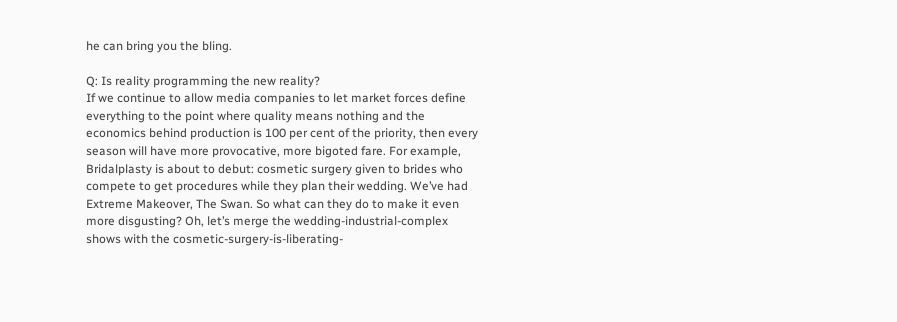he can bring you the bling.

Q: Is reality programming the new reality?
If we continue to allow media companies to let market forces define everything to the point where quality means nothing and the economics behind production is 100 per cent of the priority, then every season will have more provocative, more bigoted fare. For example, Bridalplasty is about to debut: cosmetic surgery given to brides who compete to get procedures while they plan their wedding. We’ve had Extreme Makeover, The Swan. So what can they do to make it even more disgusting? Oh, let’s merge the wedding-industrial-complex shows with the cosmetic-surgery-is-liberating-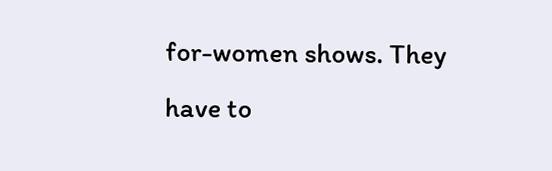for-women shows. They have to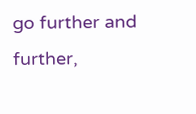go further and further,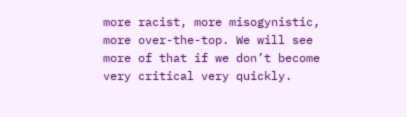more racist, more misogynistic, more over-the-top. We will see more of that if we don’t become very critical very quickly.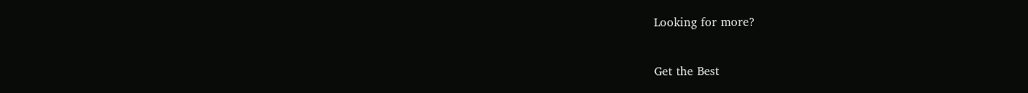Looking for more?

Get the Best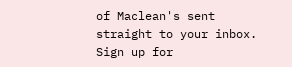of Maclean's sent straight to your inbox. Sign up for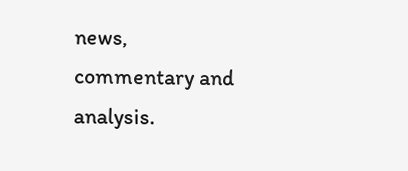news, commentary and analysis.